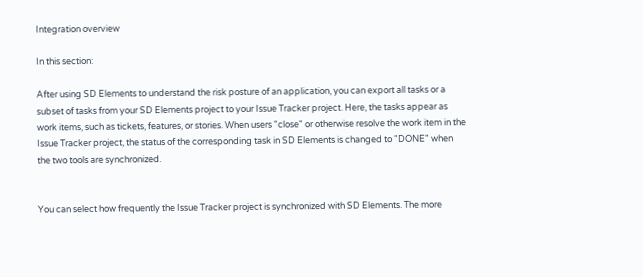Integration overview

In this section:

After using SD Elements to understand the risk posture of an application, you can export all tasks or a subset of tasks from your SD Elements project to your Issue Tracker project. Here, the tasks appear as work items, such as tickets, features, or stories. When users "close" or otherwise resolve the work item in the Issue Tracker project, the status of the corresponding task in SD Elements is changed to "DONE" when the two tools are synchronized.


You can select how frequently the Issue Tracker project is synchronized with SD Elements. The more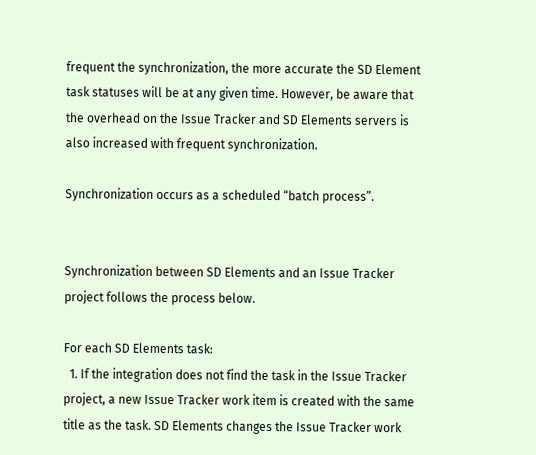frequent the synchronization, the more accurate the SD Element task statuses will be at any given time. However, be aware that the overhead on the Issue Tracker and SD Elements servers is also increased with frequent synchronization.

Synchronization occurs as a scheduled “batch process”.


Synchronization between SD Elements and an Issue Tracker project follows the process below.

For each SD Elements task:
  1. If the integration does not find the task in the Issue Tracker project, a new Issue Tracker work item is created with the same title as the task. SD Elements changes the Issue Tracker work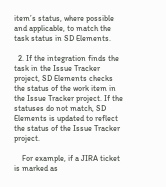item’s status, where possible and applicable, to match the task status in SD Elements.

  2. If the integration finds the task in the Issue Tracker project, SD Elements checks the status of the work item in the Issue Tracker project. If the statuses do not match, SD Elements is updated to reflect the status of the Issue Tracker project.

    For example, if a JIRA ticket is marked as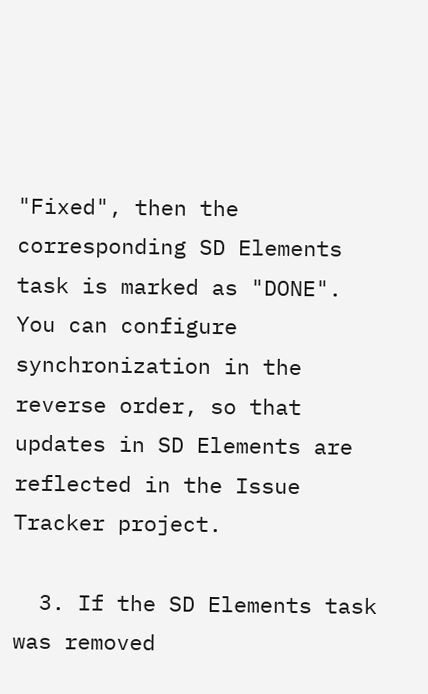"Fixed", then the corresponding SD Elements task is marked as "DONE". You can configure synchronization in the reverse order, so that updates in SD Elements are reflected in the Issue Tracker project.

  3. If the SD Elements task was removed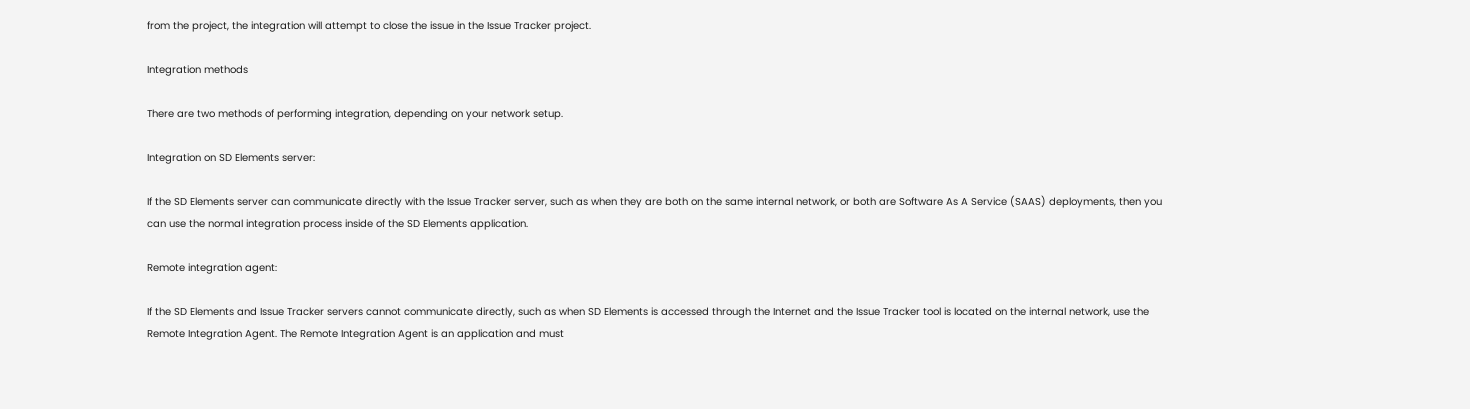from the project, the integration will attempt to close the issue in the Issue Tracker project.

Integration methods

There are two methods of performing integration, depending on your network setup.

Integration on SD Elements server:

If the SD Elements server can communicate directly with the Issue Tracker server, such as when they are both on the same internal network, or both are Software As A Service (SAAS) deployments, then you can use the normal integration process inside of the SD Elements application.

Remote integration agent:

If the SD Elements and Issue Tracker servers cannot communicate directly, such as when SD Elements is accessed through the Internet and the Issue Tracker tool is located on the internal network, use the Remote Integration Agent. The Remote Integration Agent is an application and must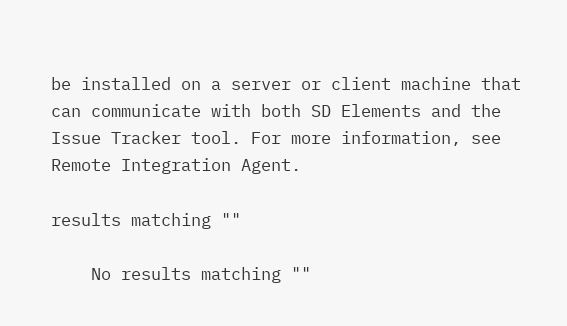be installed on a server or client machine that can communicate with both SD Elements and the Issue Tracker tool. For more information, see Remote Integration Agent.

results matching ""

    No results matching ""